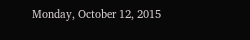Monday, October 12, 2015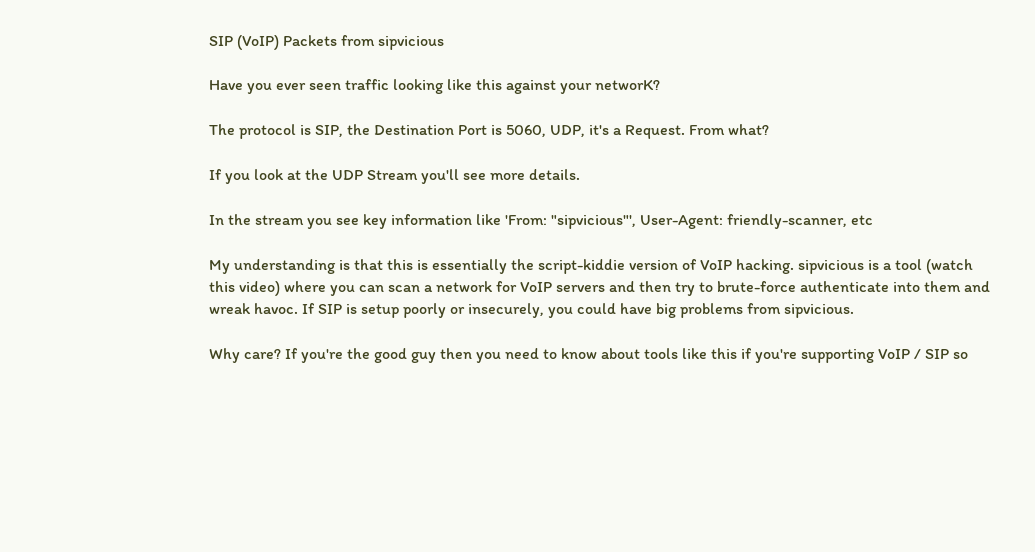SIP (VoIP) Packets from sipvicious

Have you ever seen traffic looking like this against your networK?

The protocol is SIP, the Destination Port is 5060, UDP, it's a Request. From what?

If you look at the UDP Stream you'll see more details.

In the stream you see key information like 'From: "sipvicious"', User-Agent: friendly-scanner, etc

My understanding is that this is essentially the script-kiddie version of VoIP hacking. sipvicious is a tool (watch this video) where you can scan a network for VoIP servers and then try to brute-force authenticate into them and wreak havoc. If SIP is setup poorly or insecurely, you could have big problems from sipvicious.

Why care? If you're the good guy then you need to know about tools like this if you're supporting VoIP / SIP so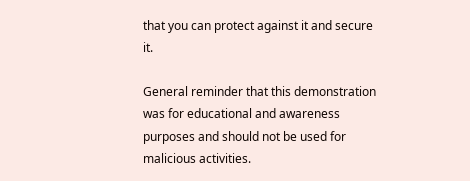that you can protect against it and secure it.

General reminder that this demonstration was for educational and awareness purposes and should not be used for malicious activities.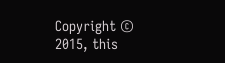Copyright © 2015, this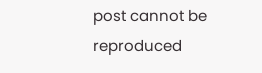post cannot be reproduced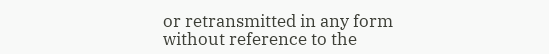or retransmitted in any form without reference to the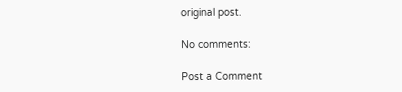original post.

No comments:

Post a Comment